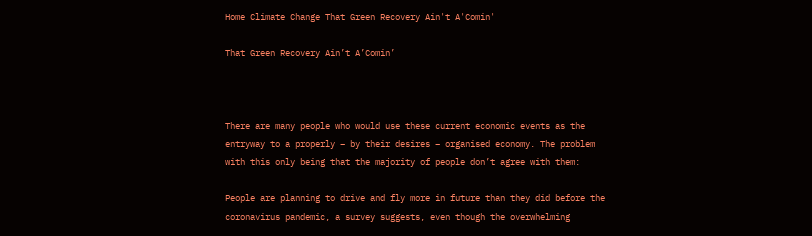Home Climate Change That Green Recovery Ain't A'Comin'

That Green Recovery Ain’t A’Comin’



There are many people who would use these current economic events as the entryway to a properly – by their desires – organised economy. The problem with this only being that the majority of people don’t agree with them:

People are planning to drive and fly more in future than they did before the coronavirus pandemic, a survey suggests, even though the overwhelming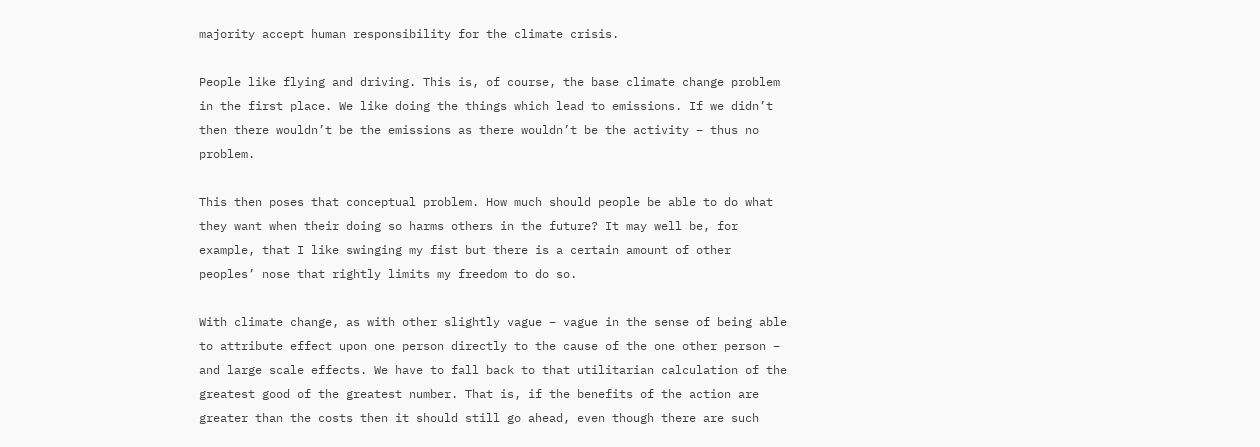majority accept human responsibility for the climate crisis.

People like flying and driving. This is, of course, the base climate change problem in the first place. We like doing the things which lead to emissions. If we didn’t then there wouldn’t be the emissions as there wouldn’t be the activity – thus no problem.

This then poses that conceptual problem. How much should people be able to do what they want when their doing so harms others in the future? It may well be, for example, that I like swinging my fist but there is a certain amount of other peoples’ nose that rightly limits my freedom to do so.

With climate change, as with other slightly vague – vague in the sense of being able to attribute effect upon one person directly to the cause of the one other person – and large scale effects. We have to fall back to that utilitarian calculation of the greatest good of the greatest number. That is, if the benefits of the action are greater than the costs then it should still go ahead, even though there are such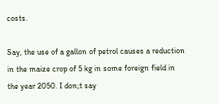costs.

Say, the use of a gallon of petrol causes a reduction in the maize crop of 5 kg in some foreign field in the year 2050. I don;t say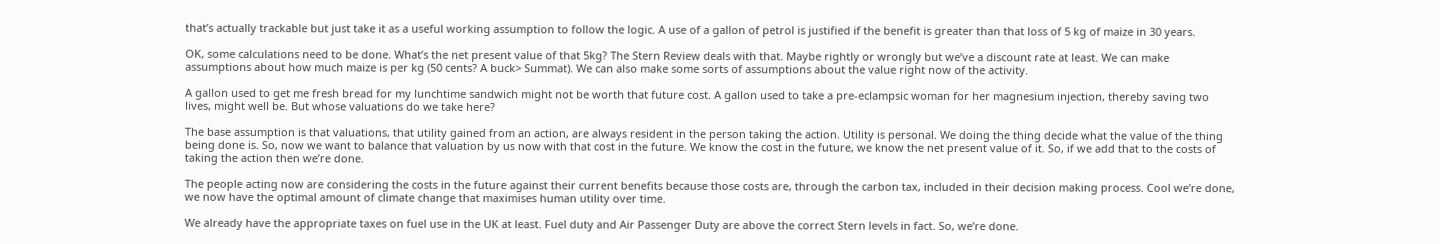that’s actually trackable but just take it as a useful working assumption to follow the logic. A use of a gallon of petrol is justified if the benefit is greater than that loss of 5 kg of maize in 30 years.

OK, some calculations need to be done. What’s the net present value of that 5kg? The Stern Review deals with that. Maybe rightly or wrongly but we’ve a discount rate at least. We can make assumptions about how much maize is per kg (50 cents? A buck> Summat). We can also make some sorts of assumptions about the value right now of the activity.

A gallon used to get me fresh bread for my lunchtime sandwich might not be worth that future cost. A gallon used to take a pre-eclampsic woman for her magnesium injection, thereby saving two lives, might well be. But whose valuations do we take here?

The base assumption is that valuations, that utility gained from an action, are always resident in the person taking the action. Utility is personal. We doing the thing decide what the value of the thing being done is. So, now we want to balance that valuation by us now with that cost in the future. We know the cost in the future, we know the net present value of it. So, if we add that to the costs of taking the action then we’re done.

The people acting now are considering the costs in the future against their current benefits because those costs are, through the carbon tax, included in their decision making process. Cool we’re done, we now have the optimal amount of climate change that maximises human utility over time.

We already have the appropriate taxes on fuel use in the UK at least. Fuel duty and Air Passenger Duty are above the correct Stern levels in fact. So, we’re done.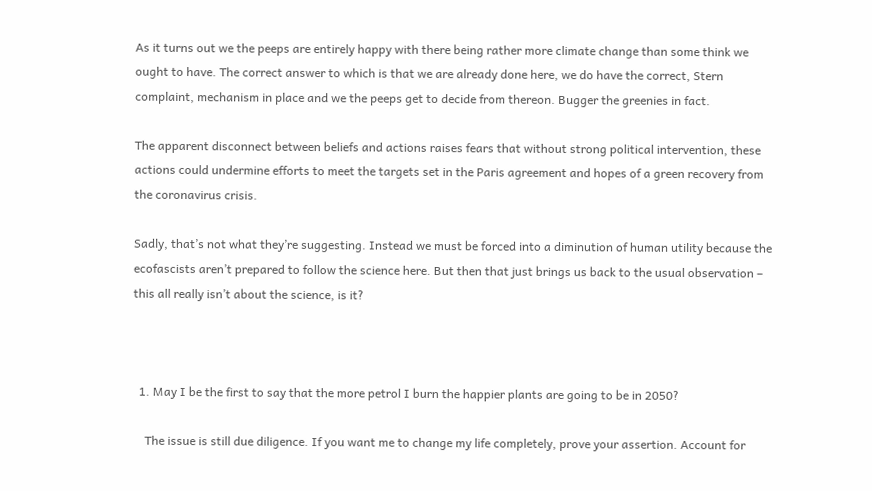As it turns out we the peeps are entirely happy with there being rather more climate change than some think we ought to have. The correct answer to which is that we are already done here, we do have the correct, Stern complaint, mechanism in place and we the peeps get to decide from thereon. Bugger the greenies in fact.

The apparent disconnect between beliefs and actions raises fears that without strong political intervention, these actions could undermine efforts to meet the targets set in the Paris agreement and hopes of a green recovery from the coronavirus crisis.

Sadly, that’s not what they’re suggesting. Instead we must be forced into a diminution of human utility because the ecofascists aren’t prepared to follow the science here. But then that just brings us back to the usual observation – this all really isn’t about the science, is it?



  1. May I be the first to say that the more petrol I burn the happier plants are going to be in 2050?

    The issue is still due diligence. If you want me to change my life completely, prove your assertion. Account for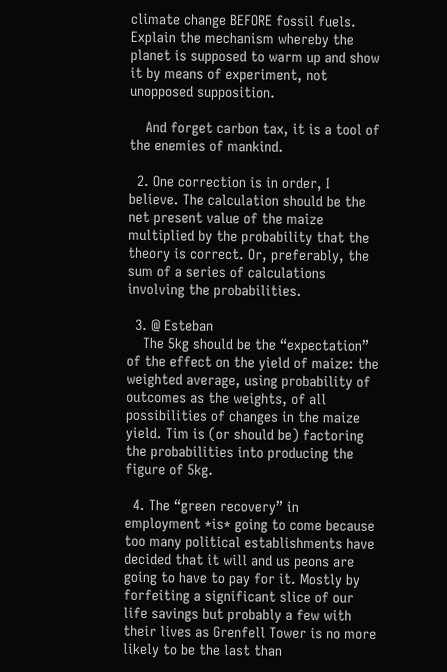climate change BEFORE fossil fuels. Explain the mechanism whereby the planet is supposed to warm up and show it by means of experiment, not unopposed supposition.

    And forget carbon tax, it is a tool of the enemies of mankind.

  2. One correction is in order, I believe. The calculation should be the net present value of the maize multiplied by the probability that the theory is correct. Or, preferably, the sum of a series of calculations involving the probabilities.

  3. @ Esteban
    The 5kg should be the “expectation” of the effect on the yield of maize: the weighted average, using probability of outcomes as the weights, of all possibilities of changes in the maize yield. Tim is (or should be) factoring the probabilities into producing the figure of 5kg.

  4. The “green recovery” in employment *is* going to come because too many political establishments have decided that it will and us peons are going to have to pay for it. Mostly by forfeiting a significant slice of our life savings but probably a few with their lives as Grenfell Tower is no more likely to be the last than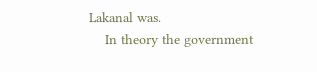Lakanal was.
    In theory the government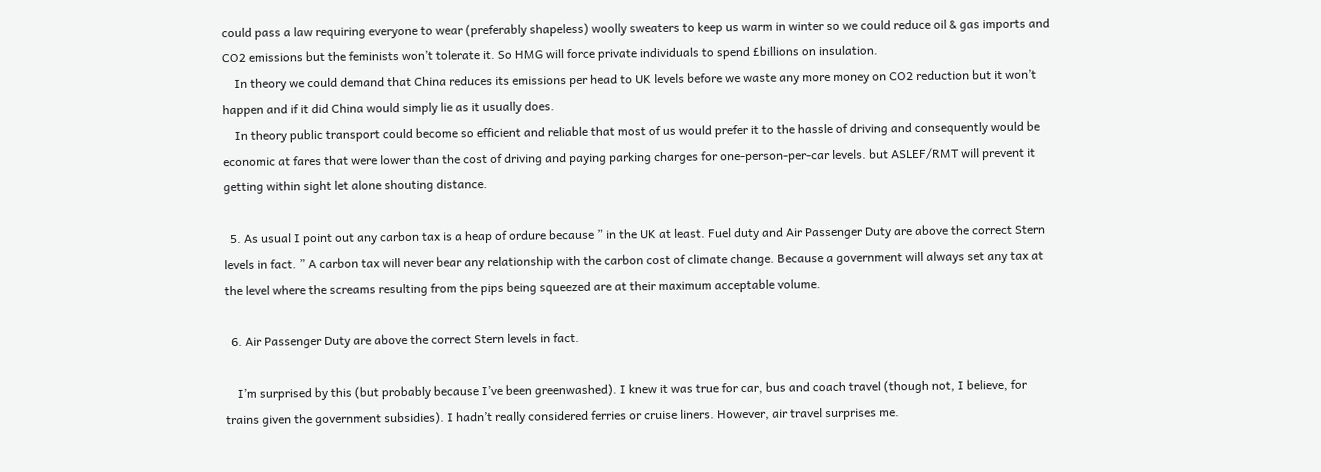could pass a law requiring everyone to wear (preferably shapeless) woolly sweaters to keep us warm in winter so we could reduce oil & gas imports and CO2 emissions but the feminists won’t tolerate it. So HMG will force private individuals to spend £billions on insulation.
    In theory we could demand that China reduces its emissions per head to UK levels before we waste any more money on CO2 reduction but it won’t happen and if it did China would simply lie as it usually does.
    In theory public transport could become so efficient and reliable that most of us would prefer it to the hassle of driving and consequently would be economic at fares that were lower than the cost of driving and paying parking charges for one-person-per-car levels. but ASLEF/RMT will prevent it getting within sight let alone shouting distance.

  5. As usual I point out any carbon tax is a heap of ordure because ” in the UK at least. Fuel duty and Air Passenger Duty are above the correct Stern levels in fact. ” A carbon tax will never bear any relationship with the carbon cost of climate change. Because a government will always set any tax at the level where the screams resulting from the pips being squeezed are at their maximum acceptable volume.

  6. Air Passenger Duty are above the correct Stern levels in fact.

    I’m surprised by this (but probably because I’ve been greenwashed). I knew it was true for car, bus and coach travel (though not, I believe, for trains given the government subsidies). I hadn’t really considered ferries or cruise liners. However, air travel surprises me.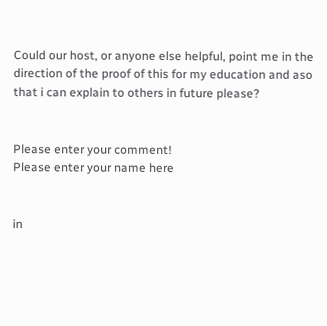Could our host, or anyone else helpful, point me in the direction of the proof of this for my education and aso that i can explain to others in future please?


Please enter your comment!
Please enter your name here


in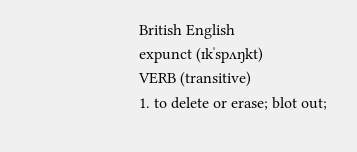British English
expunct (ɪkˈspʌŋkt)
VERB (transitive)
1. to delete or erase; blot out;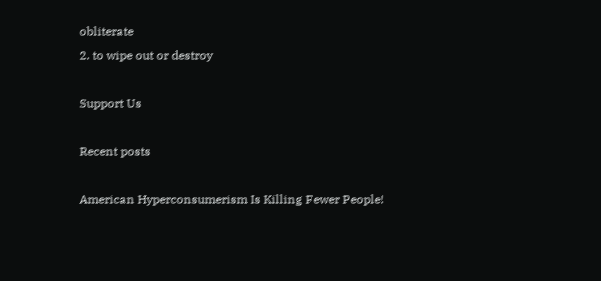obliterate
2. to wipe out or destroy

Support Us

Recent posts

American Hyperconsumerism Is Killing Fewer People!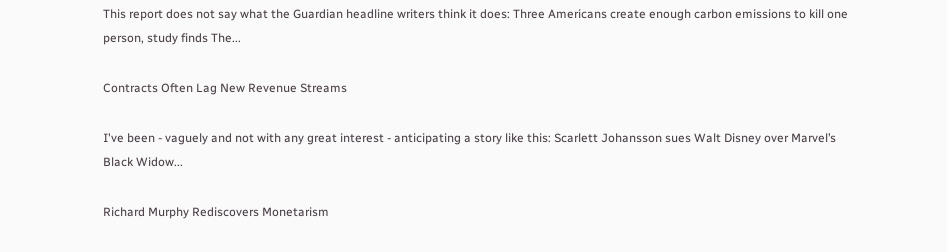This report does not say what the Guardian headline writers think it does: Three Americans create enough carbon emissions to kill one person, study finds The...

Contracts Often Lag New Revenue Streams

I've been - vaguely and not with any great interest - anticipating a story like this: Scarlett Johansson sues Walt Disney over Marvel’s Black Widow...

Richard Murphy Rediscovers Monetarism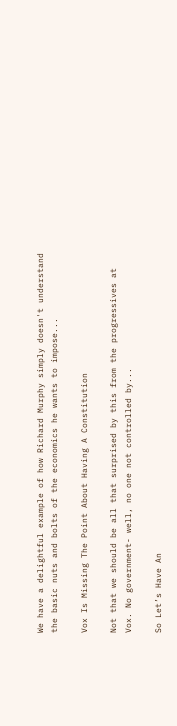We have a delightful example of how Richard Murphy simply doesn't understand the basic nuts and bolts of the economics he wants to impose...

Vox Is Missing The Point About Having A Constitution

Not that we should be all that surprised by this from the progressives at Vox. No government- well, no one not controlled by...

So Let’s Have An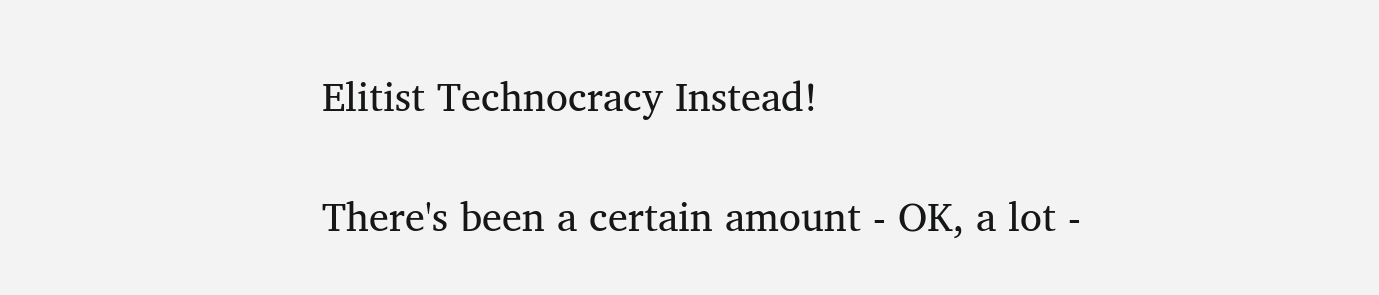Elitist Technocracy Instead!

There's been a certain amount - OK, a lot -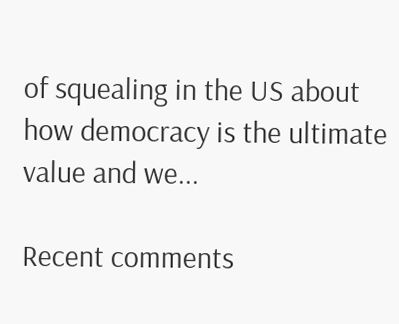of squealing in the US about how democracy is the ultimate value and we...

Recent comments